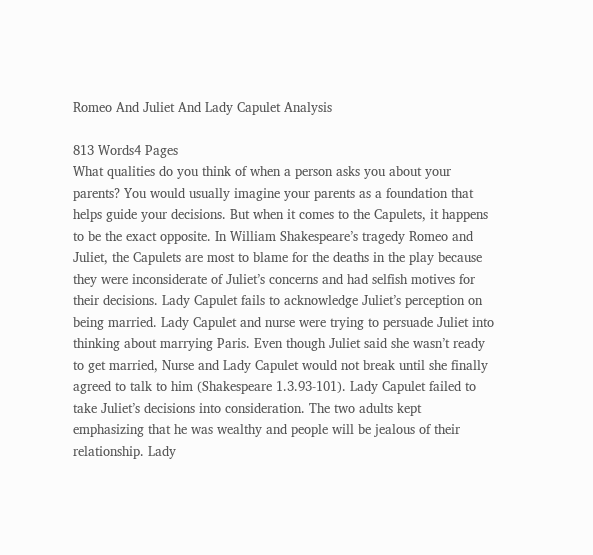Romeo And Juliet And Lady Capulet Analysis

813 Words4 Pages
What qualities do you think of when a person asks you about your parents? You would usually imagine your parents as a foundation that helps guide your decisions. But when it comes to the Capulets, it happens to be the exact opposite. In William Shakespeare’s tragedy Romeo and Juliet, the Capulets are most to blame for the deaths in the play because they were inconsiderate of Juliet’s concerns and had selfish motives for their decisions. Lady Capulet fails to acknowledge Juliet’s perception on being married. Lady Capulet and nurse were trying to persuade Juliet into thinking about marrying Paris. Even though Juliet said she wasn’t ready to get married, Nurse and Lady Capulet would not break until she finally agreed to talk to him (Shakespeare 1.3.93-101). Lady Capulet failed to take Juliet’s decisions into consideration. The two adults kept emphasizing that he was wealthy and people will be jealous of their relationship. Lady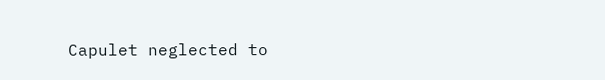Capulet neglected to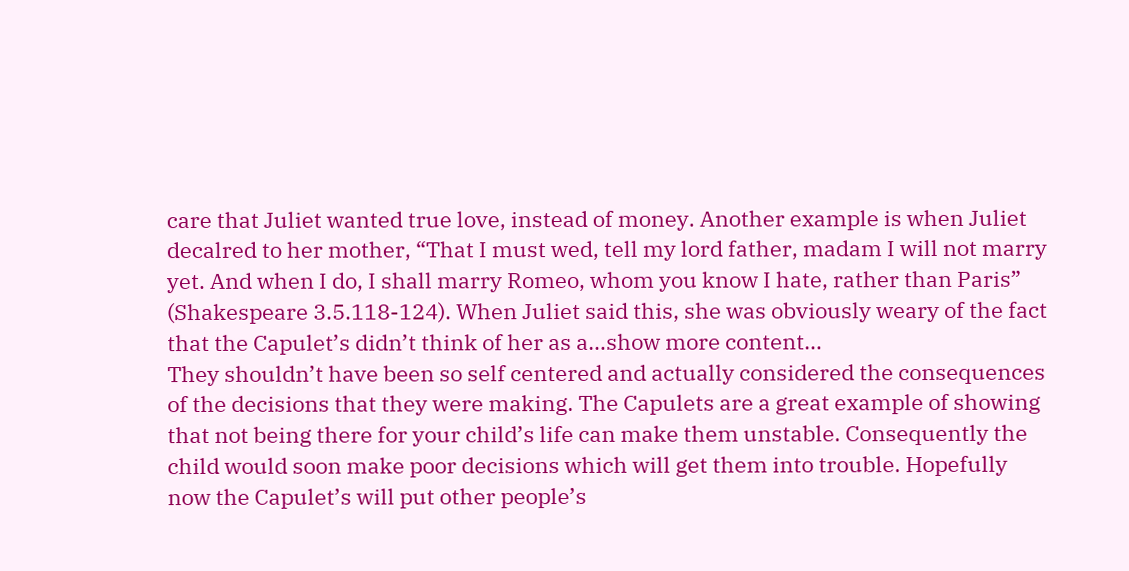care that Juliet wanted true love, instead of money. Another example is when Juliet decalred to her mother, “That I must wed, tell my lord father, madam I will not marry yet. And when I do, I shall marry Romeo, whom you know I hate, rather than Paris” (Shakespeare 3.5.118-124). When Juliet said this, she was obviously weary of the fact that the Capulet’s didn’t think of her as a…show more content…
They shouldn’t have been so self centered and actually considered the consequences of the decisions that they were making. The Capulets are a great example of showing that not being there for your child’s life can make them unstable. Consequently the child would soon make poor decisions which will get them into trouble. Hopefully now the Capulet’s will put other people’s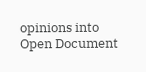opinions into
Open Document